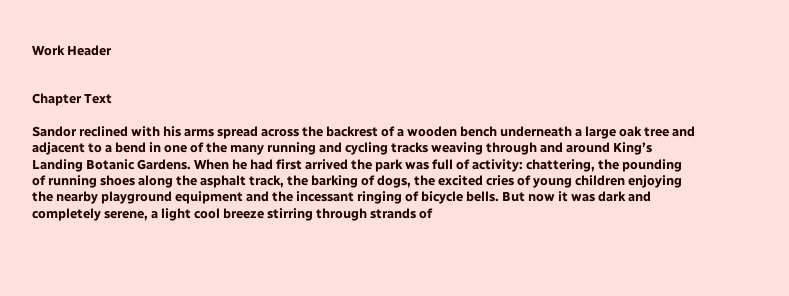Work Header


Chapter Text

Sandor reclined with his arms spread across the backrest of a wooden bench underneath a large oak tree and adjacent to a bend in one of the many running and cycling tracks weaving through and around King’s Landing Botanic Gardens. When he had first arrived the park was full of activity: chattering, the pounding of running shoes along the asphalt track, the barking of dogs, the excited cries of young children enjoying the nearby playground equipment and the incessant ringing of bicycle bells. But now it was dark and completely serene, a light cool breeze stirring through strands of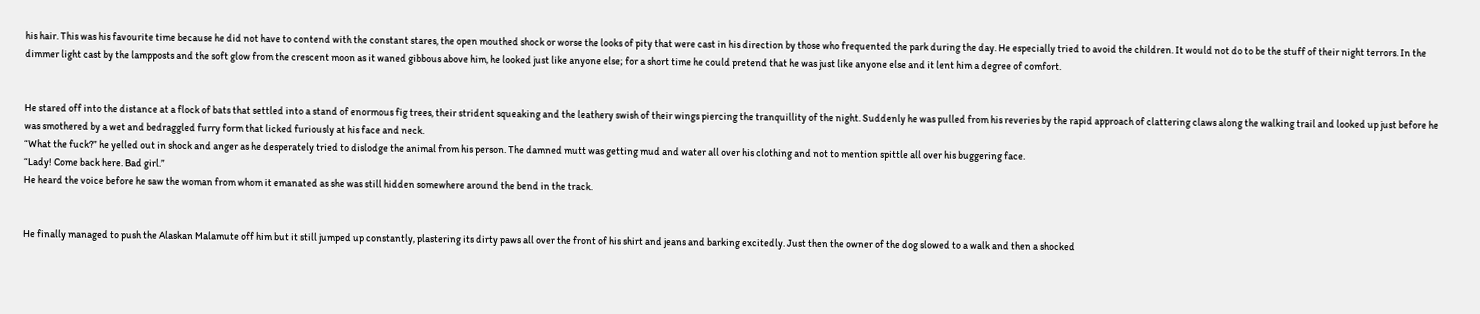his hair. This was his favourite time because he did not have to contend with the constant stares, the open mouthed shock or worse the looks of pity that were cast in his direction by those who frequented the park during the day. He especially tried to avoid the children. It would not do to be the stuff of their night terrors. In the dimmer light cast by the lampposts and the soft glow from the crescent moon as it waned gibbous above him, he looked just like anyone else; for a short time he could pretend that he was just like anyone else and it lent him a degree of comfort.


He stared off into the distance at a flock of bats that settled into a stand of enormous fig trees, their strident squeaking and the leathery swish of their wings piercing the tranquillity of the night. Suddenly he was pulled from his reveries by the rapid approach of clattering claws along the walking trail and looked up just before he was smothered by a wet and bedraggled furry form that licked furiously at his face and neck.
“What the fuck?” he yelled out in shock and anger as he desperately tried to dislodge the animal from his person. The damned mutt was getting mud and water all over his clothing and not to mention spittle all over his buggering face.
“Lady! Come back here. Bad girl.”
He heard the voice before he saw the woman from whom it emanated as she was still hidden somewhere around the bend in the track.


He finally managed to push the Alaskan Malamute off him but it still jumped up constantly, plastering its dirty paws all over the front of his shirt and jeans and barking excitedly. Just then the owner of the dog slowed to a walk and then a shocked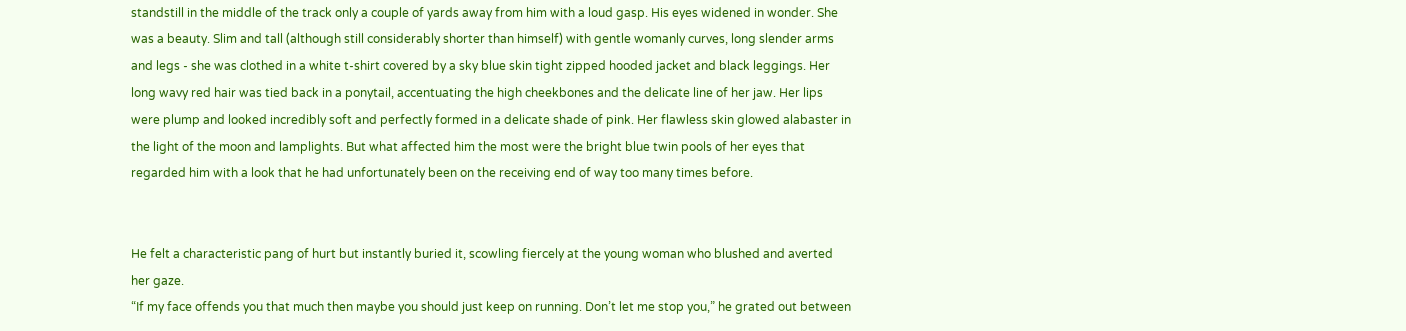standstill in the middle of the track only a couple of yards away from him with a loud gasp. His eyes widened in wonder. She was a beauty. Slim and tall (although still considerably shorter than himself) with gentle womanly curves, long slender arms and legs - she was clothed in a white t-shirt covered by a sky blue skin tight zipped hooded jacket and black leggings. Her long wavy red hair was tied back in a ponytail, accentuating the high cheekbones and the delicate line of her jaw. Her lips were plump and looked incredibly soft and perfectly formed in a delicate shade of pink. Her flawless skin glowed alabaster in the light of the moon and lamplights. But what affected him the most were the bright blue twin pools of her eyes that regarded him with a look that he had unfortunately been on the receiving end of way too many times before.


He felt a characteristic pang of hurt but instantly buried it, scowling fiercely at the young woman who blushed and averted her gaze.
“If my face offends you that much then maybe you should just keep on running. Don’t let me stop you,” he grated out between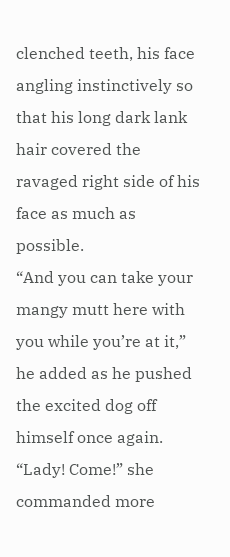clenched teeth, his face angling instinctively so that his long dark lank hair covered the ravaged right side of his face as much as possible.
“And you can take your mangy mutt here with you while you’re at it,” he added as he pushed the excited dog off himself once again.
“Lady! Come!” she commanded more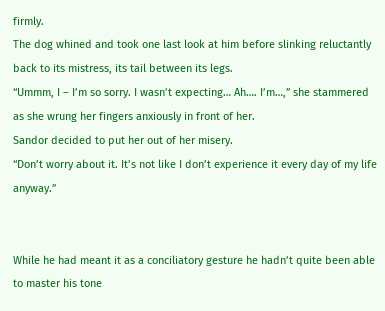firmly.
The dog whined and took one last look at him before slinking reluctantly back to its mistress, its tail between its legs.
“Ummm, I – I’m so sorry. I wasn’t expecting… Ah…. I’m…,” she stammered as she wrung her fingers anxiously in front of her.
Sandor decided to put her out of her misery.
“Don’t worry about it. It’s not like I don’t experience it every day of my life anyway.”


While he had meant it as a conciliatory gesture he hadn’t quite been able to master his tone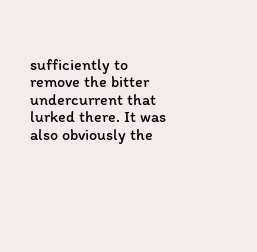sufficiently to remove the bitter undercurrent that lurked there. It was also obviously the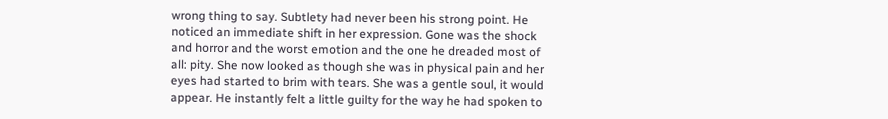wrong thing to say. Subtlety had never been his strong point. He noticed an immediate shift in her expression. Gone was the shock and horror and the worst emotion and the one he dreaded most of all: pity. She now looked as though she was in physical pain and her eyes had started to brim with tears. She was a gentle soul, it would appear. He instantly felt a little guilty for the way he had spoken to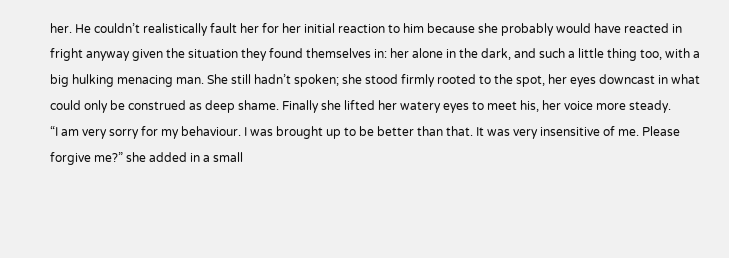her. He couldn’t realistically fault her for her initial reaction to him because she probably would have reacted in fright anyway given the situation they found themselves in: her alone in the dark, and such a little thing too, with a big hulking menacing man. She still hadn’t spoken; she stood firmly rooted to the spot, her eyes downcast in what could only be construed as deep shame. Finally she lifted her watery eyes to meet his, her voice more steady.
“I am very sorry for my behaviour. I was brought up to be better than that. It was very insensitive of me. Please forgive me?” she added in a small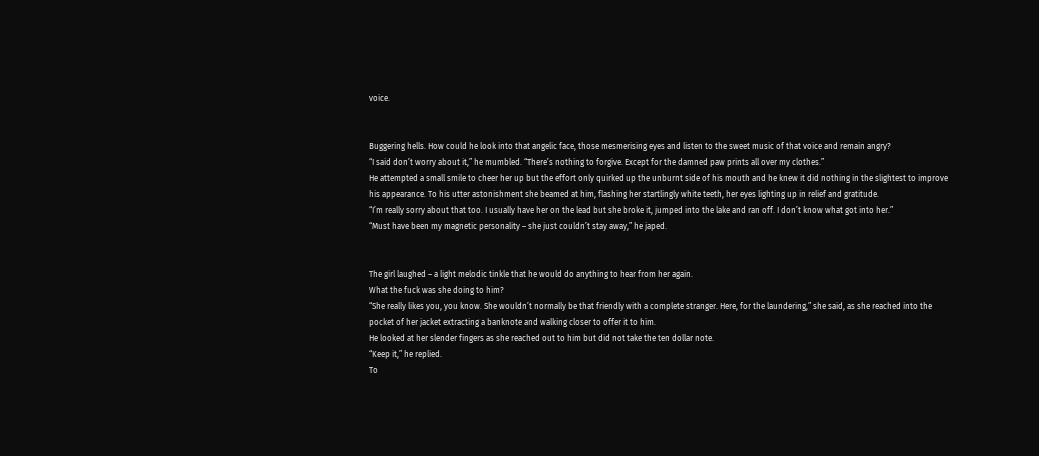voice.


Buggering hells. How could he look into that angelic face, those mesmerising eyes and listen to the sweet music of that voice and remain angry?
“I said don’t worry about it,” he mumbled. “There’s nothing to forgive. Except for the damned paw prints all over my clothes.”
He attempted a small smile to cheer her up but the effort only quirked up the unburnt side of his mouth and he knew it did nothing in the slightest to improve his appearance. To his utter astonishment she beamed at him, flashing her startlingly white teeth, her eyes lighting up in relief and gratitude.
“I’m really sorry about that too. I usually have her on the lead but she broke it, jumped into the lake and ran off. I don’t know what got into her.”
“Must have been my magnetic personality – she just couldn’t stay away,” he japed.


The girl laughed – a light melodic tinkle that he would do anything to hear from her again.
What the fuck was she doing to him?
“She really likes you, you know. She wouldn’t normally be that friendly with a complete stranger. Here, for the laundering,” she said, as she reached into the pocket of her jacket extracting a banknote and walking closer to offer it to him.
He looked at her slender fingers as she reached out to him but did not take the ten dollar note.
“Keep it,” he replied.
To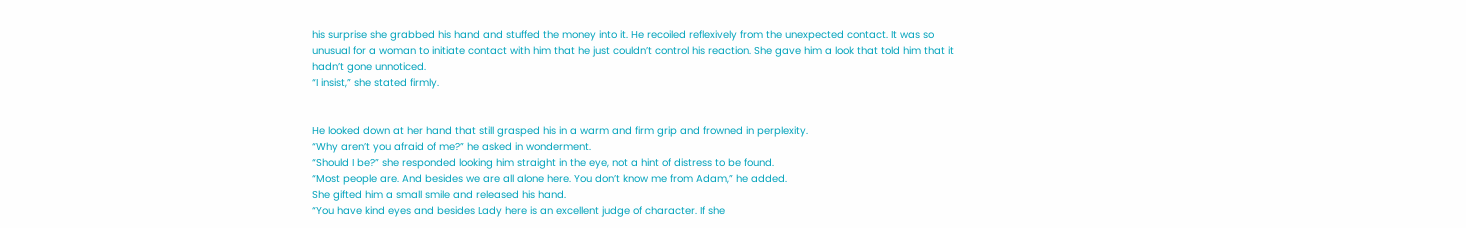his surprise she grabbed his hand and stuffed the money into it. He recoiled reflexively from the unexpected contact. It was so unusual for a woman to initiate contact with him that he just couldn’t control his reaction. She gave him a look that told him that it hadn’t gone unnoticed.
“I insist,” she stated firmly.


He looked down at her hand that still grasped his in a warm and firm grip and frowned in perplexity.
“Why aren’t you afraid of me?” he asked in wonderment.
“Should I be?” she responded looking him straight in the eye, not a hint of distress to be found.
“Most people are. And besides we are all alone here. You don’t know me from Adam,” he added.
She gifted him a small smile and released his hand.
“You have kind eyes and besides Lady here is an excellent judge of character. If she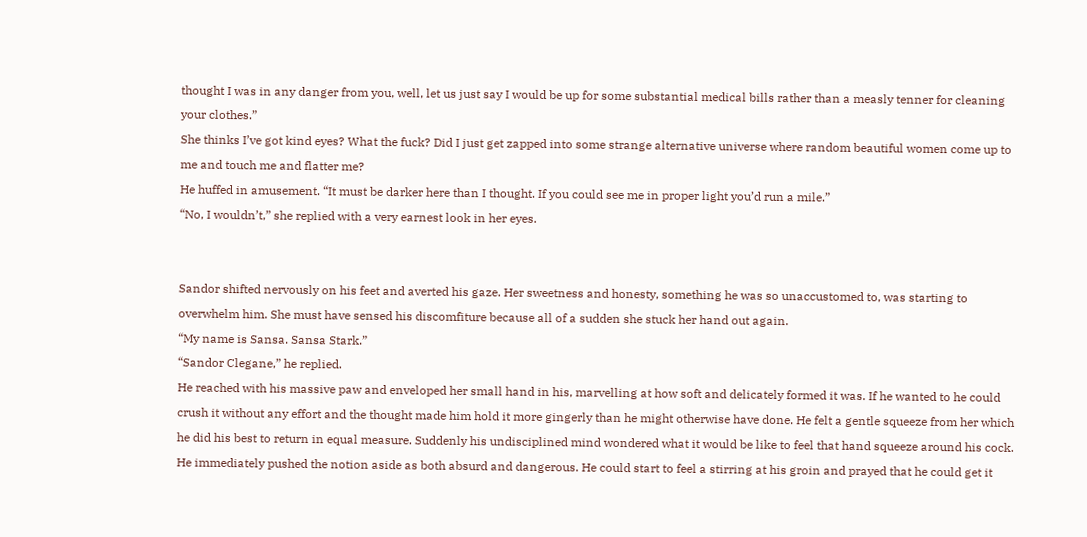thought I was in any danger from you, well, let us just say I would be up for some substantial medical bills rather than a measly tenner for cleaning your clothes.”
She thinks I’ve got kind eyes? What the fuck? Did I just get zapped into some strange alternative universe where random beautiful women come up to me and touch me and flatter me?
He huffed in amusement. “It must be darker here than I thought. If you could see me in proper light you’d run a mile.”
“No, I wouldn’t,” she replied with a very earnest look in her eyes.


Sandor shifted nervously on his feet and averted his gaze. Her sweetness and honesty, something he was so unaccustomed to, was starting to overwhelm him. She must have sensed his discomfiture because all of a sudden she stuck her hand out again.
“My name is Sansa. Sansa Stark.”
“Sandor Clegane,” he replied.
He reached with his massive paw and enveloped her small hand in his, marvelling at how soft and delicately formed it was. If he wanted to he could crush it without any effort and the thought made him hold it more gingerly than he might otherwise have done. He felt a gentle squeeze from her which he did his best to return in equal measure. Suddenly his undisciplined mind wondered what it would be like to feel that hand squeeze around his cock. He immediately pushed the notion aside as both absurd and dangerous. He could start to feel a stirring at his groin and prayed that he could get it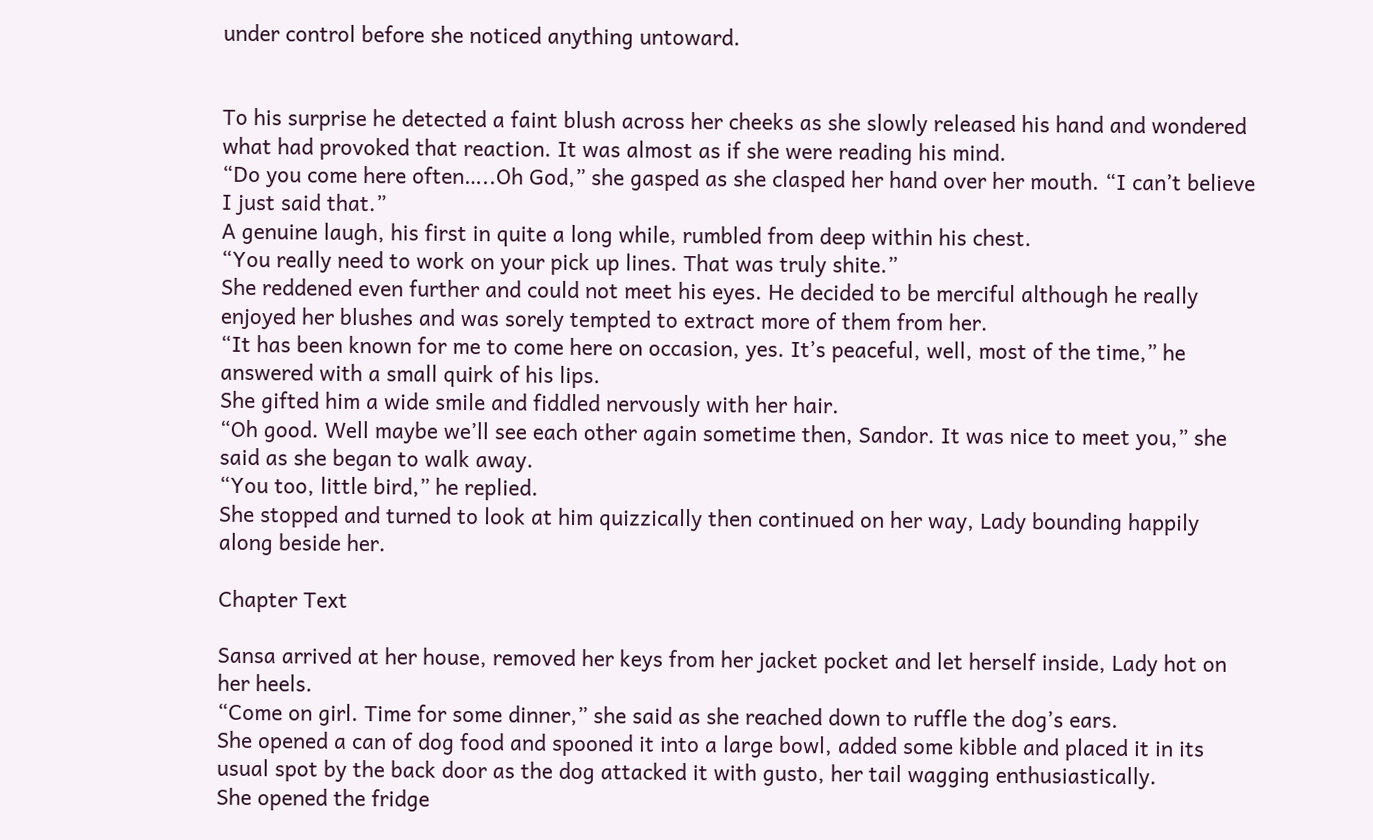under control before she noticed anything untoward.


To his surprise he detected a faint blush across her cheeks as she slowly released his hand and wondered what had provoked that reaction. It was almost as if she were reading his mind.
“Do you come here often…..Oh God,” she gasped as she clasped her hand over her mouth. “I can’t believe I just said that.”
A genuine laugh, his first in quite a long while, rumbled from deep within his chest.
“You really need to work on your pick up lines. That was truly shite.”
She reddened even further and could not meet his eyes. He decided to be merciful although he really enjoyed her blushes and was sorely tempted to extract more of them from her.
“It has been known for me to come here on occasion, yes. It’s peaceful, well, most of the time,” he answered with a small quirk of his lips.
She gifted him a wide smile and fiddled nervously with her hair.
“Oh good. Well maybe we’ll see each other again sometime then, Sandor. It was nice to meet you,” she said as she began to walk away.
“You too, little bird,” he replied.
She stopped and turned to look at him quizzically then continued on her way, Lady bounding happily along beside her.

Chapter Text

Sansa arrived at her house, removed her keys from her jacket pocket and let herself inside, Lady hot on her heels.
“Come on girl. Time for some dinner,” she said as she reached down to ruffle the dog’s ears.
She opened a can of dog food and spooned it into a large bowl, added some kibble and placed it in its usual spot by the back door as the dog attacked it with gusto, her tail wagging enthusiastically.
She opened the fridge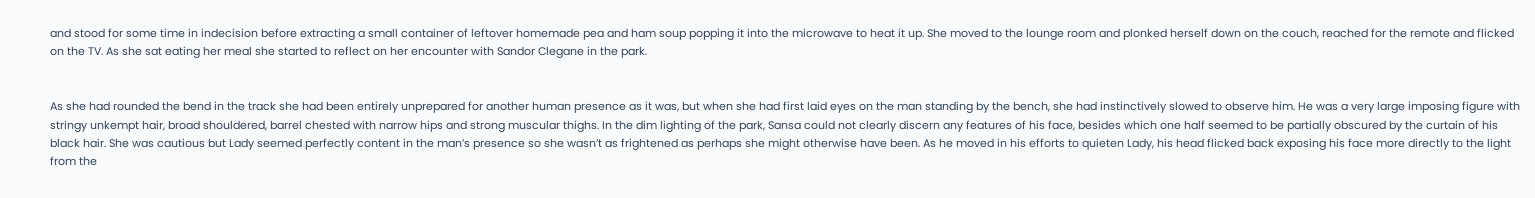and stood for some time in indecision before extracting a small container of leftover homemade pea and ham soup popping it into the microwave to heat it up. She moved to the lounge room and plonked herself down on the couch, reached for the remote and flicked on the TV. As she sat eating her meal she started to reflect on her encounter with Sandor Clegane in the park.


As she had rounded the bend in the track she had been entirely unprepared for another human presence as it was, but when she had first laid eyes on the man standing by the bench, she had instinctively slowed to observe him. He was a very large imposing figure with stringy unkempt hair, broad shouldered, barrel chested with narrow hips and strong muscular thighs. In the dim lighting of the park, Sansa could not clearly discern any features of his face, besides which one half seemed to be partially obscured by the curtain of his black hair. She was cautious but Lady seemed perfectly content in the man’s presence so she wasn’t as frightened as perhaps she might otherwise have been. As he moved in his efforts to quieten Lady, his head flicked back exposing his face more directly to the light from the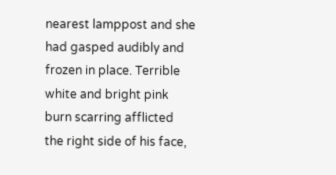nearest lamppost and she had gasped audibly and frozen in place. Terrible white and bright pink burn scarring afflicted the right side of his face,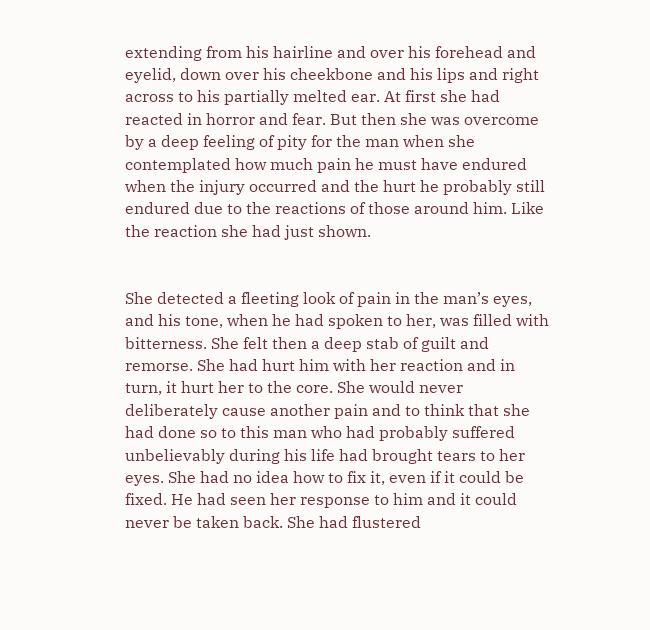extending from his hairline and over his forehead and eyelid, down over his cheekbone and his lips and right across to his partially melted ear. At first she had reacted in horror and fear. But then she was overcome by a deep feeling of pity for the man when she contemplated how much pain he must have endured when the injury occurred and the hurt he probably still endured due to the reactions of those around him. Like the reaction she had just shown.


She detected a fleeting look of pain in the man’s eyes, and his tone, when he had spoken to her, was filled with bitterness. She felt then a deep stab of guilt and remorse. She had hurt him with her reaction and in turn, it hurt her to the core. She would never deliberately cause another pain and to think that she had done so to this man who had probably suffered unbelievably during his life had brought tears to her eyes. She had no idea how to fix it, even if it could be fixed. He had seen her response to him and it could never be taken back. She had flustered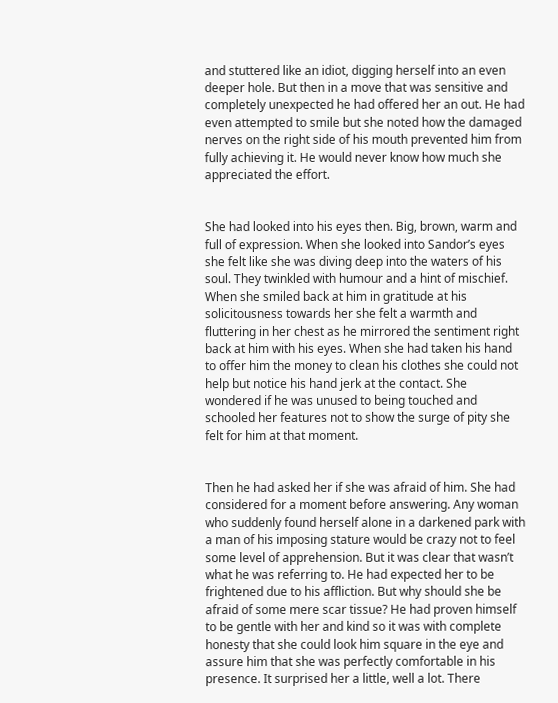and stuttered like an idiot, digging herself into an even deeper hole. But then in a move that was sensitive and completely unexpected he had offered her an out. He had even attempted to smile but she noted how the damaged nerves on the right side of his mouth prevented him from fully achieving it. He would never know how much she appreciated the effort.


She had looked into his eyes then. Big, brown, warm and full of expression. When she looked into Sandor’s eyes she felt like she was diving deep into the waters of his soul. They twinkled with humour and a hint of mischief. When she smiled back at him in gratitude at his solicitousness towards her she felt a warmth and fluttering in her chest as he mirrored the sentiment right back at him with his eyes. When she had taken his hand to offer him the money to clean his clothes she could not help but notice his hand jerk at the contact. She wondered if he was unused to being touched and schooled her features not to show the surge of pity she felt for him at that moment.


Then he had asked her if she was afraid of him. She had considered for a moment before answering. Any woman who suddenly found herself alone in a darkened park with a man of his imposing stature would be crazy not to feel some level of apprehension. But it was clear that wasn’t what he was referring to. He had expected her to be frightened due to his affliction. But why should she be afraid of some mere scar tissue? He had proven himself to be gentle with her and kind so it was with complete honesty that she could look him square in the eye and assure him that she was perfectly comfortable in his presence. It surprised her a little, well a lot. There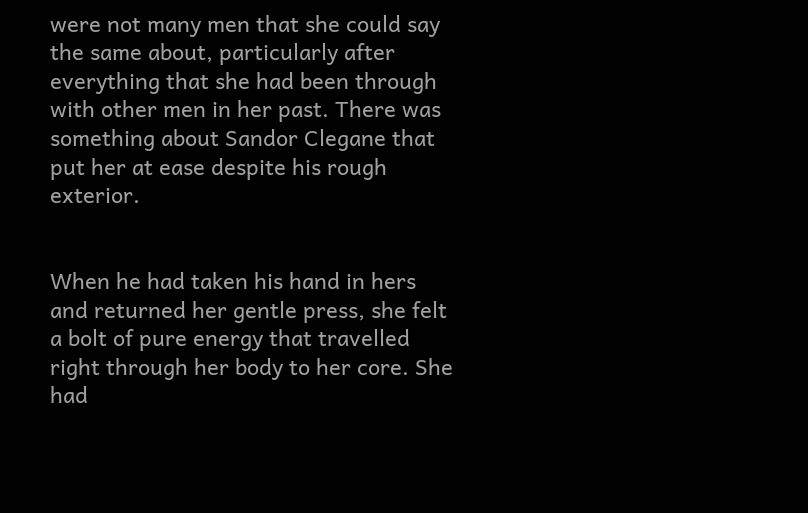were not many men that she could say the same about, particularly after everything that she had been through with other men in her past. There was something about Sandor Clegane that put her at ease despite his rough exterior.


When he had taken his hand in hers and returned her gentle press, she felt a bolt of pure energy that travelled right through her body to her core. She had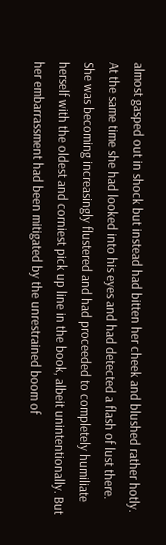almost gasped out in shock but instead had bitten her cheek and blushed rather hotly. At the same time she had looked into his eyes and had detected a flash of lust there. She was becoming increasingly flustered and had proceeded to completely humiliate herself with the oldest and corniest pick up line in the book, albeit unintentionally. But her embarrassment had been mitigated by the unrestrained boom of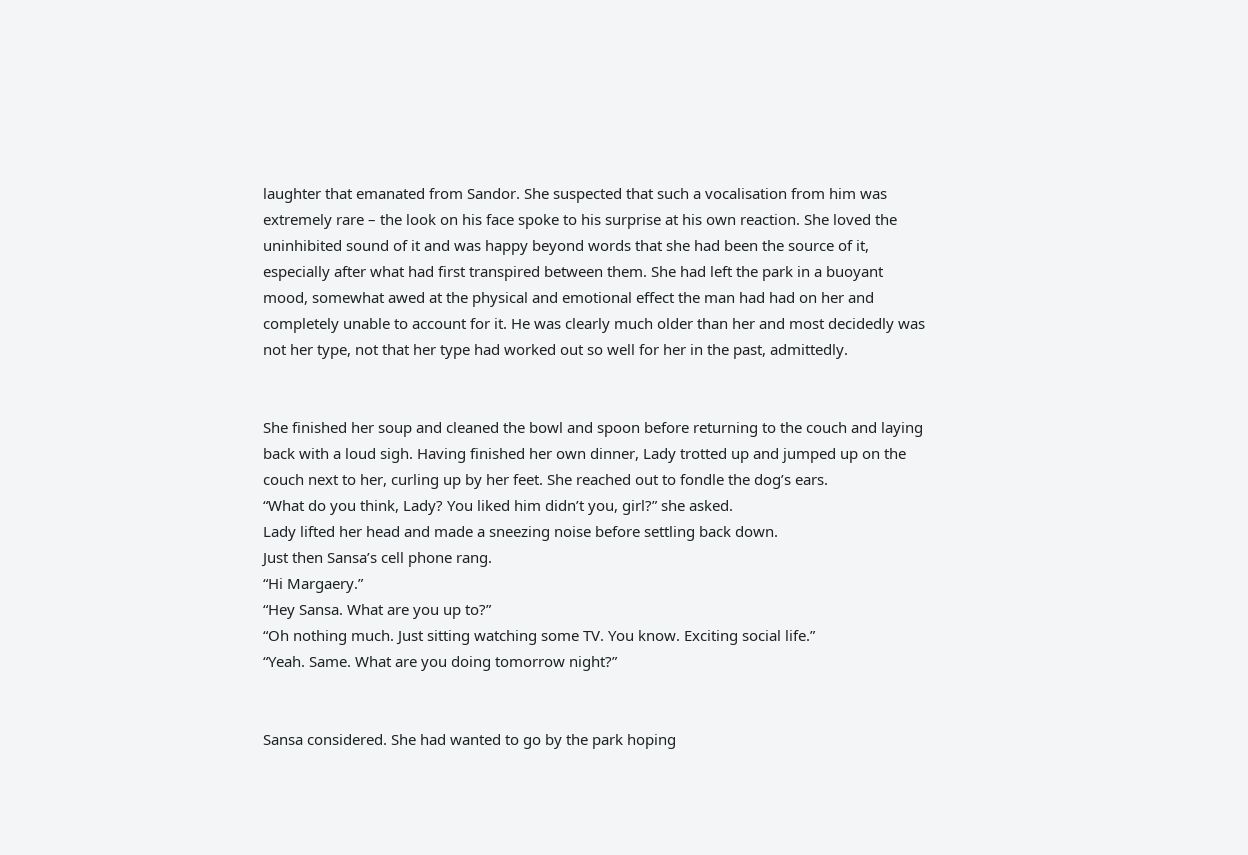laughter that emanated from Sandor. She suspected that such a vocalisation from him was extremely rare – the look on his face spoke to his surprise at his own reaction. She loved the uninhibited sound of it and was happy beyond words that she had been the source of it, especially after what had first transpired between them. She had left the park in a buoyant mood, somewhat awed at the physical and emotional effect the man had had on her and completely unable to account for it. He was clearly much older than her and most decidedly was not her type, not that her type had worked out so well for her in the past, admittedly.


She finished her soup and cleaned the bowl and spoon before returning to the couch and laying back with a loud sigh. Having finished her own dinner, Lady trotted up and jumped up on the couch next to her, curling up by her feet. She reached out to fondle the dog’s ears.
“What do you think, Lady? You liked him didn’t you, girl?” she asked.
Lady lifted her head and made a sneezing noise before settling back down.
Just then Sansa’s cell phone rang.
“Hi Margaery.”
“Hey Sansa. What are you up to?”
“Oh nothing much. Just sitting watching some TV. You know. Exciting social life.”
“Yeah. Same. What are you doing tomorrow night?”


Sansa considered. She had wanted to go by the park hoping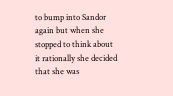to bump into Sandor again but when she stopped to think about it rationally she decided that she was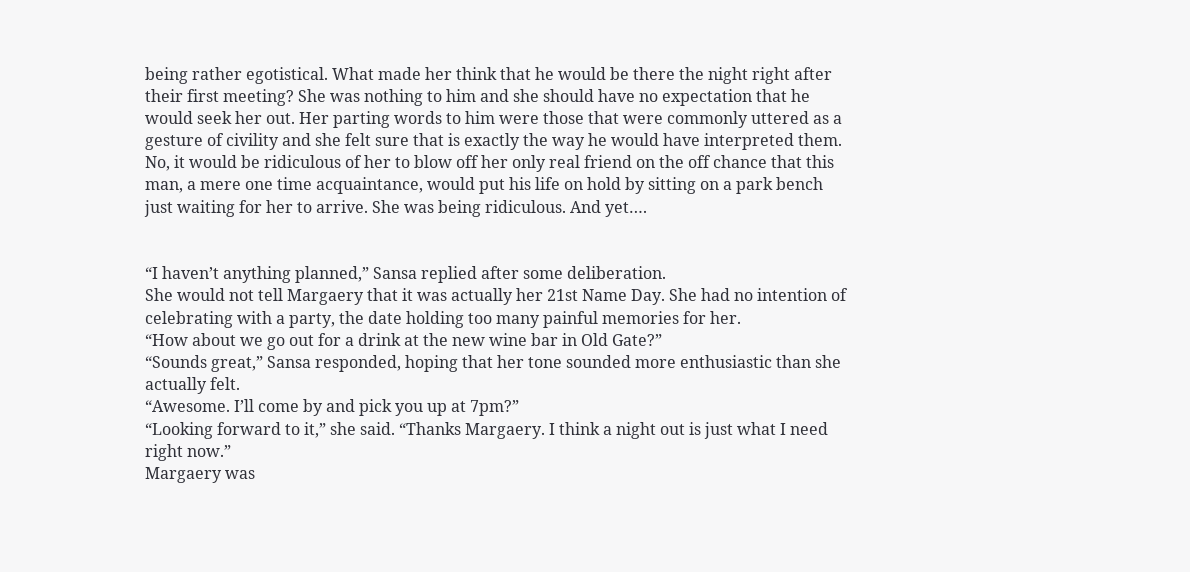being rather egotistical. What made her think that he would be there the night right after their first meeting? She was nothing to him and she should have no expectation that he would seek her out. Her parting words to him were those that were commonly uttered as a gesture of civility and she felt sure that is exactly the way he would have interpreted them. No, it would be ridiculous of her to blow off her only real friend on the off chance that this man, a mere one time acquaintance, would put his life on hold by sitting on a park bench just waiting for her to arrive. She was being ridiculous. And yet….


“I haven’t anything planned,” Sansa replied after some deliberation.
She would not tell Margaery that it was actually her 21st Name Day. She had no intention of celebrating with a party, the date holding too many painful memories for her.
“How about we go out for a drink at the new wine bar in Old Gate?”
“Sounds great,” Sansa responded, hoping that her tone sounded more enthusiastic than she actually felt.
“Awesome. I’ll come by and pick you up at 7pm?”
“Looking forward to it,” she said. “Thanks Margaery. I think a night out is just what I need right now.”
Margaery was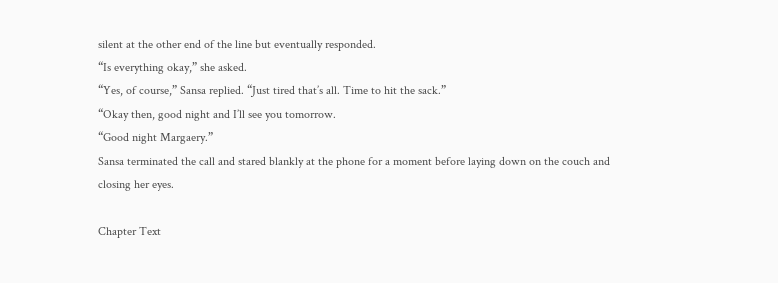silent at the other end of the line but eventually responded.
“Is everything okay,” she asked.
“Yes, of course,” Sansa replied. “Just tired that’s all. Time to hit the sack.”
“Okay then, good night and I’ll see you tomorrow.
“Good night Margaery.”
Sansa terminated the call and stared blankly at the phone for a moment before laying down on the couch and closing her eyes.

Chapter Text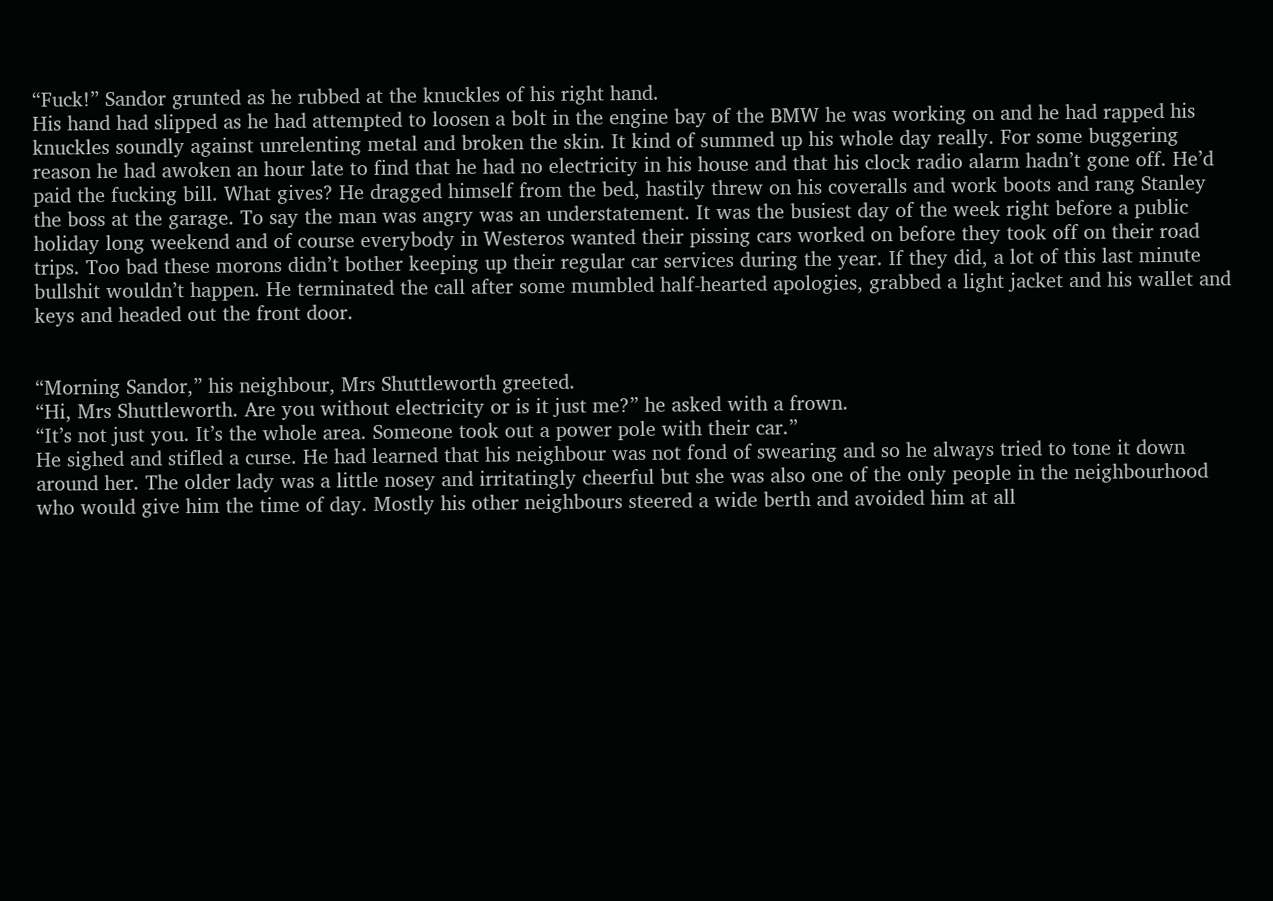“Fuck!” Sandor grunted as he rubbed at the knuckles of his right hand.
His hand had slipped as he had attempted to loosen a bolt in the engine bay of the BMW he was working on and he had rapped his knuckles soundly against unrelenting metal and broken the skin. It kind of summed up his whole day really. For some buggering reason he had awoken an hour late to find that he had no electricity in his house and that his clock radio alarm hadn’t gone off. He’d paid the fucking bill. What gives? He dragged himself from the bed, hastily threw on his coveralls and work boots and rang Stanley the boss at the garage. To say the man was angry was an understatement. It was the busiest day of the week right before a public holiday long weekend and of course everybody in Westeros wanted their pissing cars worked on before they took off on their road trips. Too bad these morons didn’t bother keeping up their regular car services during the year. If they did, a lot of this last minute bullshit wouldn’t happen. He terminated the call after some mumbled half-hearted apologies, grabbed a light jacket and his wallet and keys and headed out the front door.


“Morning Sandor,” his neighbour, Mrs Shuttleworth greeted.
“Hi, Mrs Shuttleworth. Are you without electricity or is it just me?” he asked with a frown.
“It’s not just you. It’s the whole area. Someone took out a power pole with their car.”
He sighed and stifled a curse. He had learned that his neighbour was not fond of swearing and so he always tried to tone it down around her. The older lady was a little nosey and irritatingly cheerful but she was also one of the only people in the neighbourhood who would give him the time of day. Mostly his other neighbours steered a wide berth and avoided him at all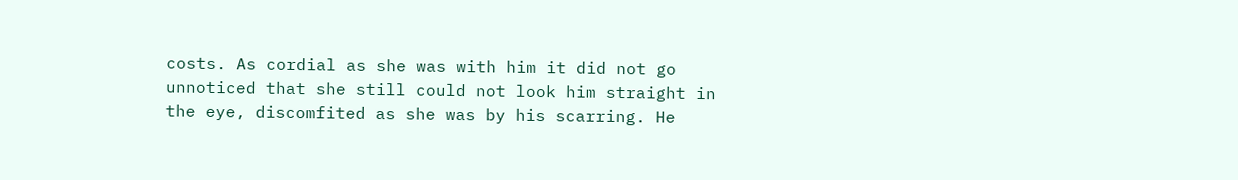costs. As cordial as she was with him it did not go unnoticed that she still could not look him straight in the eye, discomfited as she was by his scarring. He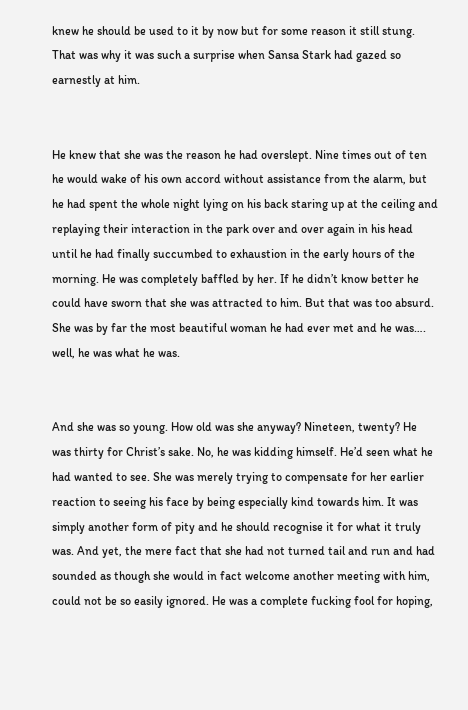knew he should be used to it by now but for some reason it still stung. That was why it was such a surprise when Sansa Stark had gazed so earnestly at him.


He knew that she was the reason he had overslept. Nine times out of ten he would wake of his own accord without assistance from the alarm, but he had spent the whole night lying on his back staring up at the ceiling and replaying their interaction in the park over and over again in his head until he had finally succumbed to exhaustion in the early hours of the morning. He was completely baffled by her. If he didn’t know better he could have sworn that she was attracted to him. But that was too absurd. She was by far the most beautiful woman he had ever met and he was…. well, he was what he was.


And she was so young. How old was she anyway? Nineteen, twenty? He was thirty for Christ’s sake. No, he was kidding himself. He’d seen what he had wanted to see. She was merely trying to compensate for her earlier reaction to seeing his face by being especially kind towards him. It was simply another form of pity and he should recognise it for what it truly was. And yet, the mere fact that she had not turned tail and run and had sounded as though she would in fact welcome another meeting with him, could not be so easily ignored. He was a complete fucking fool for hoping,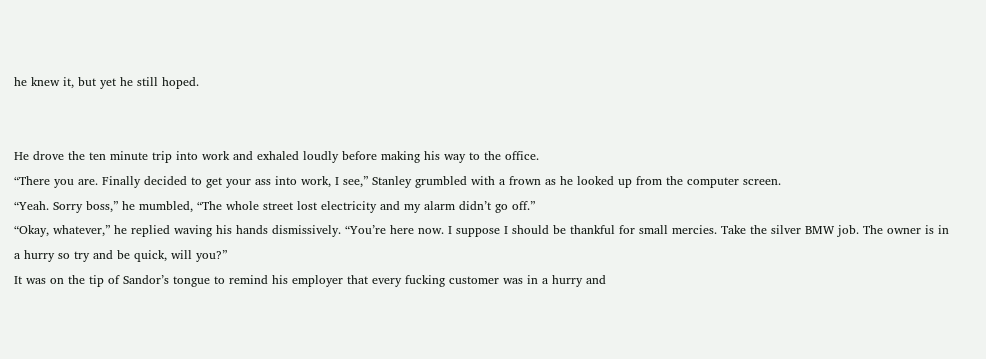he knew it, but yet he still hoped.


He drove the ten minute trip into work and exhaled loudly before making his way to the office.
“There you are. Finally decided to get your ass into work, I see,” Stanley grumbled with a frown as he looked up from the computer screen.
“Yeah. Sorry boss,” he mumbled, “The whole street lost electricity and my alarm didn’t go off.”
“Okay, whatever,” he replied waving his hands dismissively. “You’re here now. I suppose I should be thankful for small mercies. Take the silver BMW job. The owner is in a hurry so try and be quick, will you?”
It was on the tip of Sandor’s tongue to remind his employer that every fucking customer was in a hurry and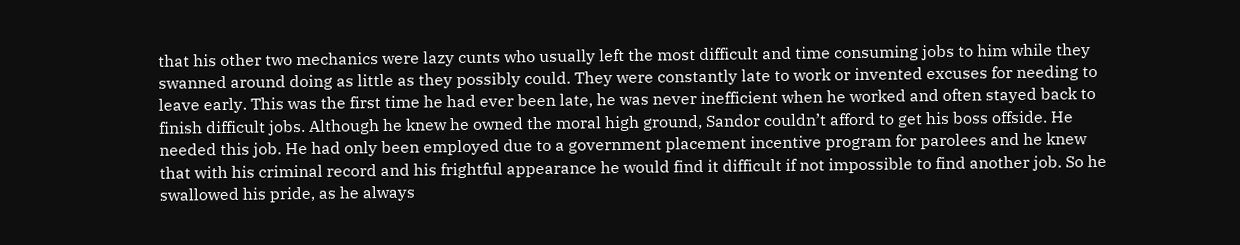that his other two mechanics were lazy cunts who usually left the most difficult and time consuming jobs to him while they swanned around doing as little as they possibly could. They were constantly late to work or invented excuses for needing to leave early. This was the first time he had ever been late, he was never inefficient when he worked and often stayed back to finish difficult jobs. Although he knew he owned the moral high ground, Sandor couldn’t afford to get his boss offside. He needed this job. He had only been employed due to a government placement incentive program for parolees and he knew that with his criminal record and his frightful appearance he would find it difficult if not impossible to find another job. So he swallowed his pride, as he always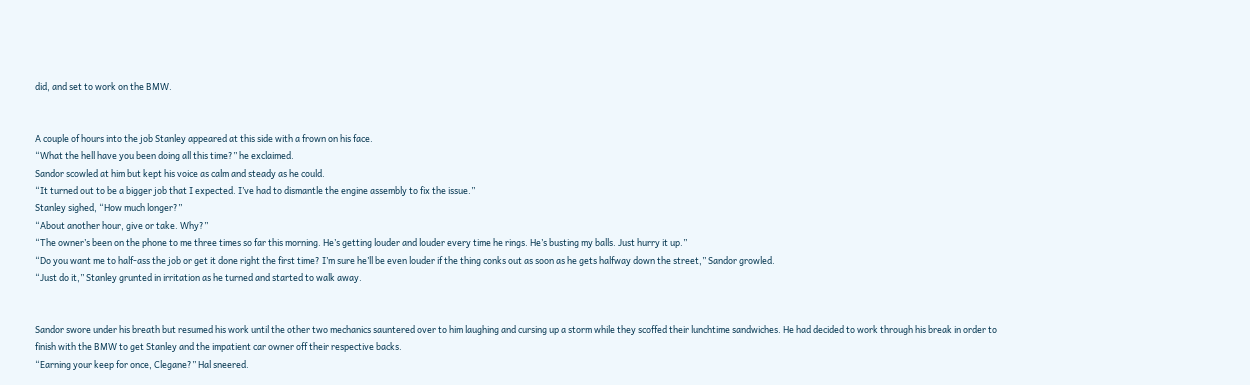did, and set to work on the BMW.


A couple of hours into the job Stanley appeared at this side with a frown on his face.
“What the hell have you been doing all this time?” he exclaimed.
Sandor scowled at him but kept his voice as calm and steady as he could.
“It turned out to be a bigger job that I expected. I’ve had to dismantle the engine assembly to fix the issue.”
Stanley sighed, “How much longer?”
“About another hour, give or take. Why?”
“The owner’s been on the phone to me three times so far this morning. He’s getting louder and louder every time he rings. He’s busting my balls. Just hurry it up.”
“Do you want me to half-ass the job or get it done right the first time? I’m sure he’ll be even louder if the thing conks out as soon as he gets halfway down the street,” Sandor growled.
“Just do it,” Stanley grunted in irritation as he turned and started to walk away.


Sandor swore under his breath but resumed his work until the other two mechanics sauntered over to him laughing and cursing up a storm while they scoffed their lunchtime sandwiches. He had decided to work through his break in order to finish with the BMW to get Stanley and the impatient car owner off their respective backs.
“Earning your keep for once, Clegane?” Hal sneered.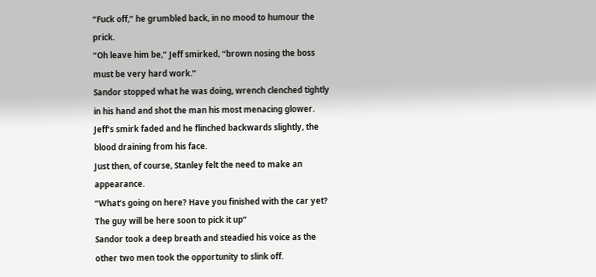“Fuck off,” he grumbled back, in no mood to humour the prick.
“Oh leave him be,” Jeff smirked, “brown nosing the boss must be very hard work.”
Sandor stopped what he was doing, wrench clenched tightly in his hand and shot the man his most menacing glower. Jeff’s smirk faded and he flinched backwards slightly, the blood draining from his face.
Just then, of course, Stanley felt the need to make an appearance.
“What’s going on here? Have you finished with the car yet? The guy will be here soon to pick it up”
Sandor took a deep breath and steadied his voice as the other two men took the opportunity to slink off.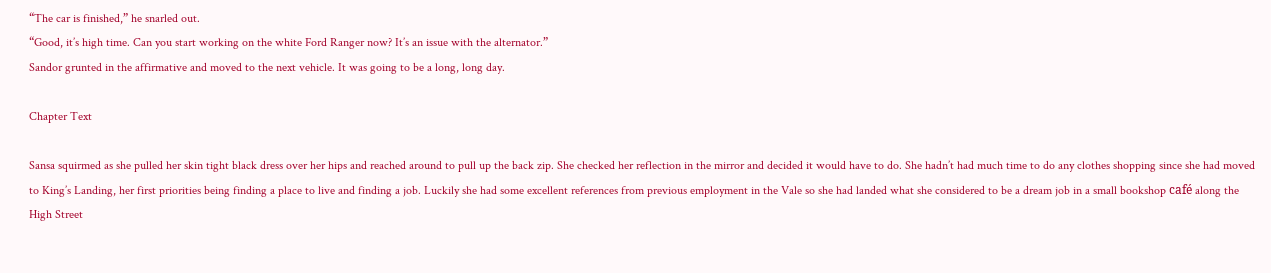“The car is finished,” he snarled out.
“Good, it’s high time. Can you start working on the white Ford Ranger now? It’s an issue with the alternator.”
Sandor grunted in the affirmative and moved to the next vehicle. It was going to be a long, long day.

Chapter Text

Sansa squirmed as she pulled her skin tight black dress over her hips and reached around to pull up the back zip. She checked her reflection in the mirror and decided it would have to do. She hadn’t had much time to do any clothes shopping since she had moved to King’s Landing, her first priorities being finding a place to live and finding a job. Luckily she had some excellent references from previous employment in the Vale so she had landed what she considered to be a dream job in a small bookshop café along the High Street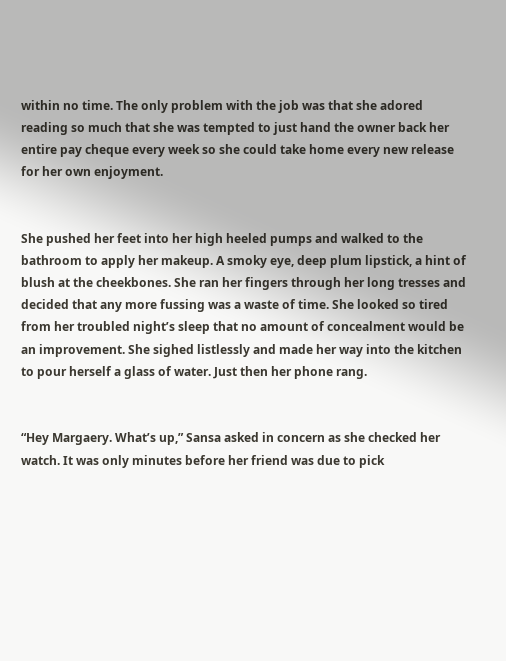within no time. The only problem with the job was that she adored reading so much that she was tempted to just hand the owner back her entire pay cheque every week so she could take home every new release for her own enjoyment.


She pushed her feet into her high heeled pumps and walked to the bathroom to apply her makeup. A smoky eye, deep plum lipstick, a hint of blush at the cheekbones. She ran her fingers through her long tresses and decided that any more fussing was a waste of time. She looked so tired from her troubled night’s sleep that no amount of concealment would be an improvement. She sighed listlessly and made her way into the kitchen to pour herself a glass of water. Just then her phone rang.


“Hey Margaery. What’s up,” Sansa asked in concern as she checked her watch. It was only minutes before her friend was due to pick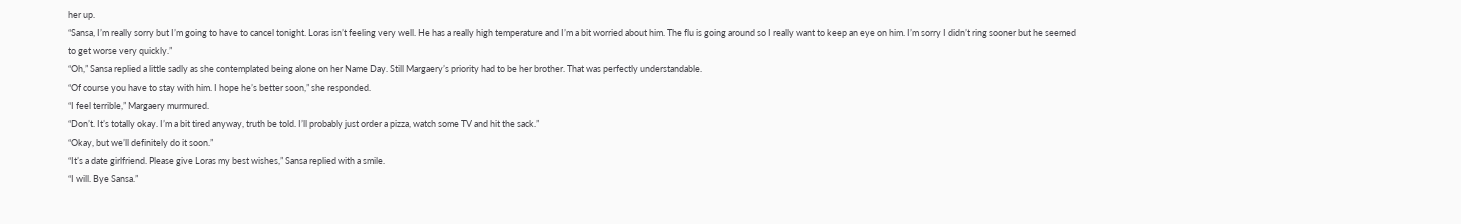her up.
“Sansa, I’m really sorry but I’m going to have to cancel tonight. Loras isn’t feeling very well. He has a really high temperature and I’m a bit worried about him. The flu is going around so I really want to keep an eye on him. I’m sorry I didn’t ring sooner but he seemed to get worse very quickly.”
“Oh,” Sansa replied a little sadly as she contemplated being alone on her Name Day. Still Margaery’s priority had to be her brother. That was perfectly understandable.
“Of course you have to stay with him. I hope he’s better soon,” she responded.
“I feel terrible,” Margaery murmured.
“Don’t. It’s totally okay. I’m a bit tired anyway, truth be told. I’ll probably just order a pizza, watch some TV and hit the sack.”
“Okay, but we’ll definitely do it soon.”
“It’s a date girlfriend. Please give Loras my best wishes,” Sansa replied with a smile.
“I will. Bye Sansa.”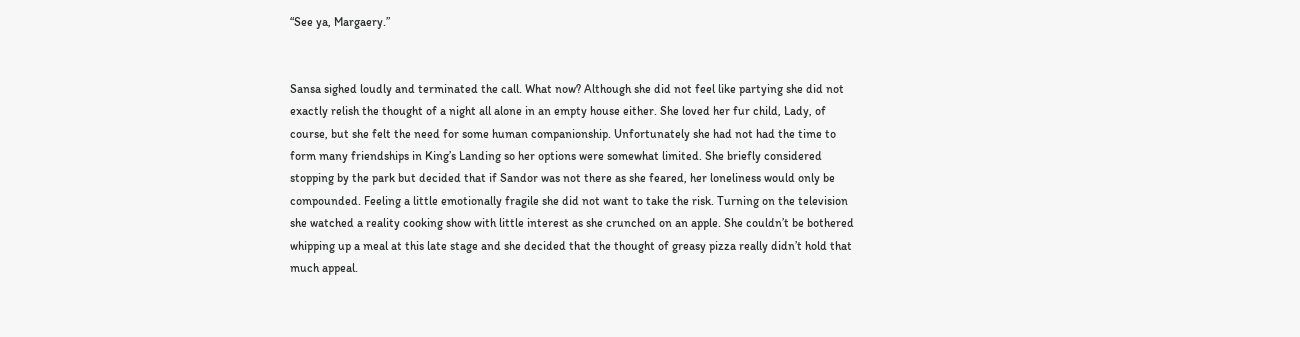“See ya, Margaery.”


Sansa sighed loudly and terminated the call. What now? Although she did not feel like partying she did not exactly relish the thought of a night all alone in an empty house either. She loved her fur child, Lady, of course, but she felt the need for some human companionship. Unfortunately she had not had the time to form many friendships in King’s Landing so her options were somewhat limited. She briefly considered stopping by the park but decided that if Sandor was not there as she feared, her loneliness would only be compounded. Feeling a little emotionally fragile she did not want to take the risk. Turning on the television she watched a reality cooking show with little interest as she crunched on an apple. She couldn’t be bothered whipping up a meal at this late stage and she decided that the thought of greasy pizza really didn’t hold that much appeal.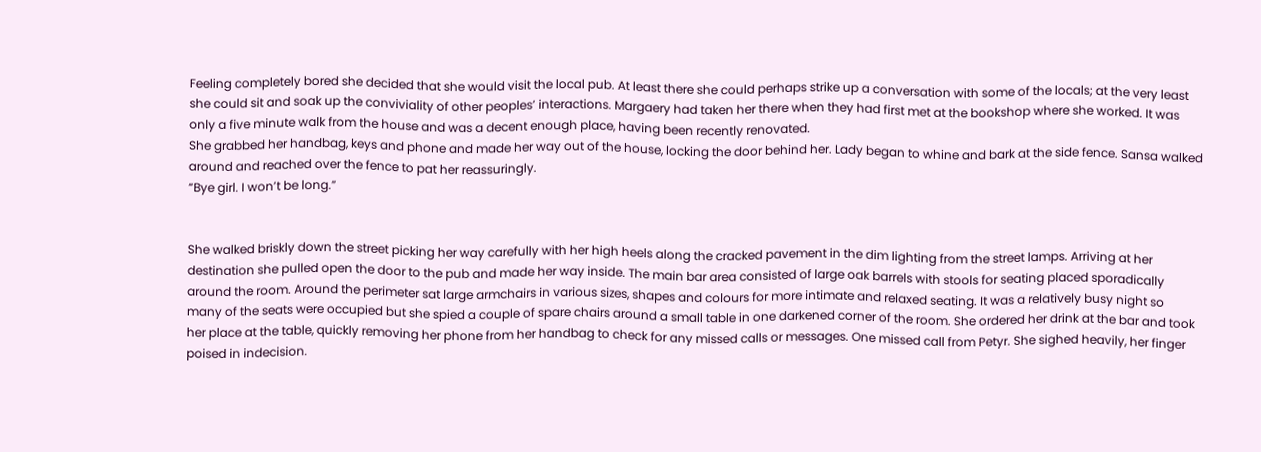Feeling completely bored she decided that she would visit the local pub. At least there she could perhaps strike up a conversation with some of the locals; at the very least she could sit and soak up the conviviality of other peoples’ interactions. Margaery had taken her there when they had first met at the bookshop where she worked. It was only a five minute walk from the house and was a decent enough place, having been recently renovated.
She grabbed her handbag, keys and phone and made her way out of the house, locking the door behind her. Lady began to whine and bark at the side fence. Sansa walked around and reached over the fence to pat her reassuringly.
“Bye girl. I won’t be long.”


She walked briskly down the street picking her way carefully with her high heels along the cracked pavement in the dim lighting from the street lamps. Arriving at her destination she pulled open the door to the pub and made her way inside. The main bar area consisted of large oak barrels with stools for seating placed sporadically around the room. Around the perimeter sat large armchairs in various sizes, shapes and colours for more intimate and relaxed seating. It was a relatively busy night so many of the seats were occupied but she spied a couple of spare chairs around a small table in one darkened corner of the room. She ordered her drink at the bar and took her place at the table, quickly removing her phone from her handbag to check for any missed calls or messages. One missed call from Petyr. She sighed heavily, her finger poised in indecision.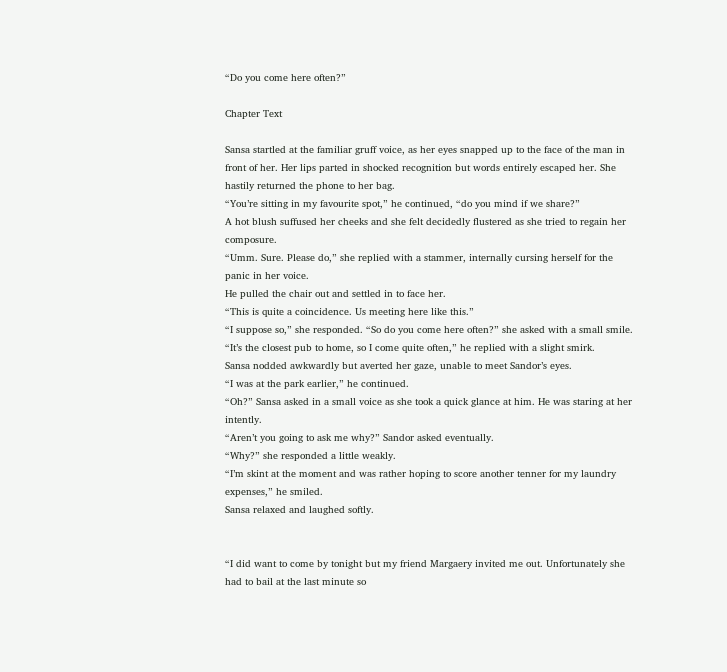“Do you come here often?”

Chapter Text

Sansa startled at the familiar gruff voice, as her eyes snapped up to the face of the man in front of her. Her lips parted in shocked recognition but words entirely escaped her. She hastily returned the phone to her bag.
“You’re sitting in my favourite spot,” he continued, “do you mind if we share?”
A hot blush suffused her cheeks and she felt decidedly flustered as she tried to regain her composure.
“Umm. Sure. Please do,” she replied with a stammer, internally cursing herself for the panic in her voice.
He pulled the chair out and settled in to face her.
“This is quite a coincidence. Us meeting here like this.”
“I suppose so,” she responded. “So do you come here often?” she asked with a small smile.
“It’s the closest pub to home, so I come quite often,” he replied with a slight smirk.
Sansa nodded awkwardly but averted her gaze, unable to meet Sandor’s eyes.
“I was at the park earlier,” he continued.
“Oh?” Sansa asked in a small voice as she took a quick glance at him. He was staring at her intently.
“Aren’t you going to ask me why?” Sandor asked eventually.
“Why?” she responded a little weakly.
“I’m skint at the moment and was rather hoping to score another tenner for my laundry expenses,” he smiled.
Sansa relaxed and laughed softly.


“I did want to come by tonight but my friend Margaery invited me out. Unfortunately she had to bail at the last minute so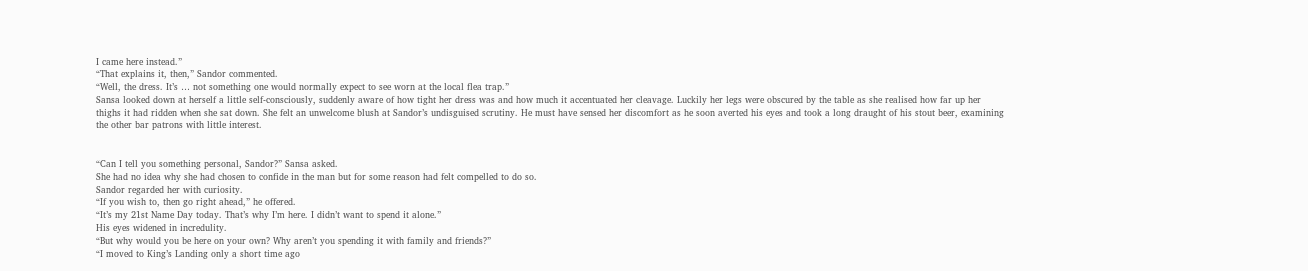I came here instead.”
“That explains it, then,” Sandor commented.
“Well, the dress. It’s … not something one would normally expect to see worn at the local flea trap.”
Sansa looked down at herself a little self-consciously, suddenly aware of how tight her dress was and how much it accentuated her cleavage. Luckily her legs were obscured by the table as she realised how far up her thighs it had ridden when she sat down. She felt an unwelcome blush at Sandor’s undisguised scrutiny. He must have sensed her discomfort as he soon averted his eyes and took a long draught of his stout beer, examining the other bar patrons with little interest.


“Can I tell you something personal, Sandor?” Sansa asked.
She had no idea why she had chosen to confide in the man but for some reason had felt compelled to do so.
Sandor regarded her with curiosity.
“If you wish to, then go right ahead,” he offered.
“It’s my 21st Name Day today. That’s why I’m here. I didn’t want to spend it alone.”
His eyes widened in incredulity.
“But why would you be here on your own? Why aren’t you spending it with family and friends?”
“I moved to King’s Landing only a short time ago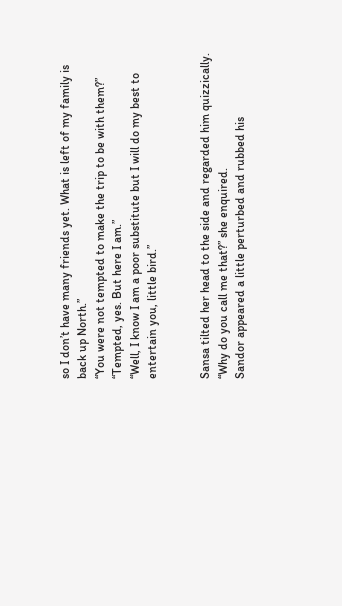so I don’t have many friends yet. What is left of my family is back up North.”
“You were not tempted to make the trip to be with them?”
“Tempted, yes. But here I am.”
“Well, I know I am a poor substitute but I will do my best to entertain you, little bird.”


Sansa tilted her head to the side and regarded him quizzically.
“Why do you call me that?” she enquired.
Sandor appeared a little perturbed and rubbed his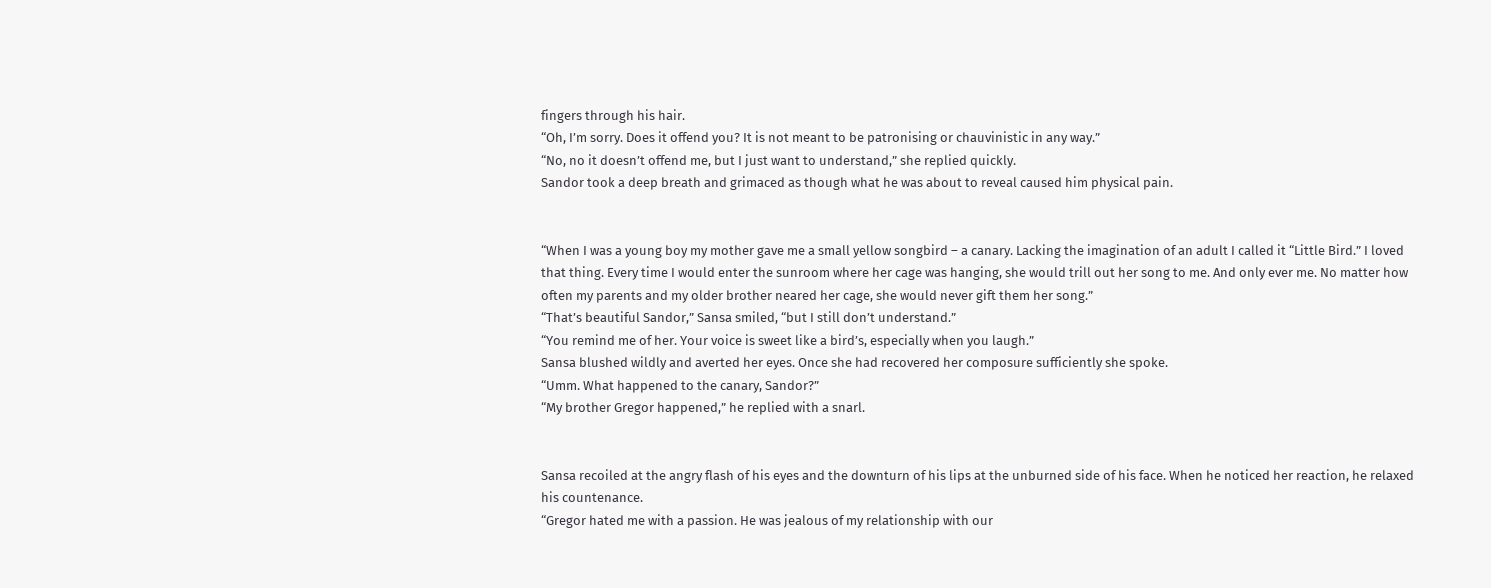fingers through his hair.
“Oh, I’m sorry. Does it offend you? It is not meant to be patronising or chauvinistic in any way.”
“No, no it doesn’t offend me, but I just want to understand,” she replied quickly.
Sandor took a deep breath and grimaced as though what he was about to reveal caused him physical pain.


“When I was a young boy my mother gave me a small yellow songbird – a canary. Lacking the imagination of an adult I called it “Little Bird.” I loved that thing. Every time I would enter the sunroom where her cage was hanging, she would trill out her song to me. And only ever me. No matter how often my parents and my older brother neared her cage, she would never gift them her song.”
“That’s beautiful Sandor,” Sansa smiled, “but I still don’t understand.”
“You remind me of her. Your voice is sweet like a bird’s, especially when you laugh.”
Sansa blushed wildly and averted her eyes. Once she had recovered her composure sufficiently she spoke.
“Umm. What happened to the canary, Sandor?”
“My brother Gregor happened,” he replied with a snarl.


Sansa recoiled at the angry flash of his eyes and the downturn of his lips at the unburned side of his face. When he noticed her reaction, he relaxed his countenance.
“Gregor hated me with a passion. He was jealous of my relationship with our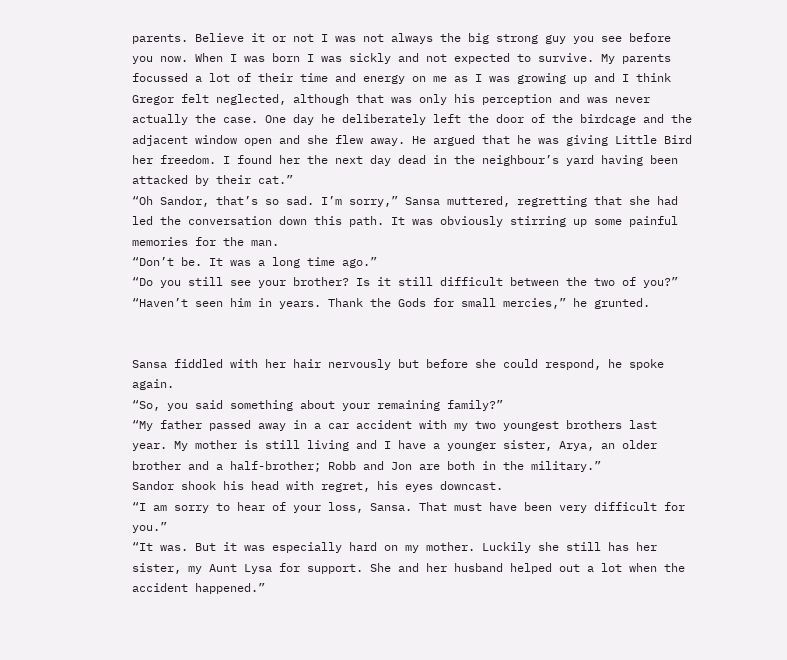parents. Believe it or not I was not always the big strong guy you see before you now. When I was born I was sickly and not expected to survive. My parents focussed a lot of their time and energy on me as I was growing up and I think Gregor felt neglected, although that was only his perception and was never actually the case. One day he deliberately left the door of the birdcage and the adjacent window open and she flew away. He argued that he was giving Little Bird her freedom. I found her the next day dead in the neighbour’s yard having been attacked by their cat.”
“Oh Sandor, that’s so sad. I’m sorry,” Sansa muttered, regretting that she had led the conversation down this path. It was obviously stirring up some painful memories for the man.
“Don’t be. It was a long time ago.”
“Do you still see your brother? Is it still difficult between the two of you?”
“Haven’t seen him in years. Thank the Gods for small mercies,” he grunted.


Sansa fiddled with her hair nervously but before she could respond, he spoke again.
“So, you said something about your remaining family?”
“My father passed away in a car accident with my two youngest brothers last year. My mother is still living and I have a younger sister, Arya, an older brother and a half-brother; Robb and Jon are both in the military.”
Sandor shook his head with regret, his eyes downcast.
“I am sorry to hear of your loss, Sansa. That must have been very difficult for you.”
“It was. But it was especially hard on my mother. Luckily she still has her sister, my Aunt Lysa for support. She and her husband helped out a lot when the accident happened.”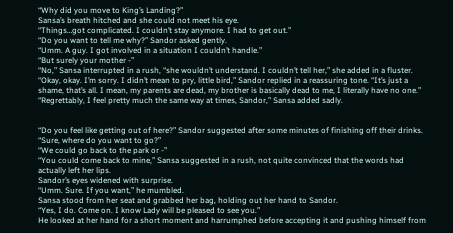“Why did you move to King’s Landing?”
Sansa’s breath hitched and she could not meet his eye.
“Things…got complicated. I couldn’t stay anymore. I had to get out.”
“Do you want to tell me why?” Sandor asked gently.
“Umm. A guy. I got involved in a situation I couldn’t handle.”
“But surely your mother -”
“No,” Sansa interrupted in a rush, “she wouldn’t understand. I couldn’t tell her,” she added in a fluster.
“Okay, okay. I’m sorry. I didn’t mean to pry, little bird,” Sandor replied in a reassuring tone. “It’s just a shame, that’s all. I mean, my parents are dead, my brother is basically dead to me, I literally have no one.”
“Regrettably, I feel pretty much the same way at times, Sandor,” Sansa added sadly.


“Do you feel like getting out of here?” Sandor suggested after some minutes of finishing off their drinks.
“Sure, where do you want to go?”
“We could go back to the park or -”
“You could come back to mine,” Sansa suggested in a rush, not quite convinced that the words had actually left her lips.
Sandor’s eyes widened with surprise.
“Umm. Sure. If you want,” he mumbled.
Sansa stood from her seat and grabbed her bag, holding out her hand to Sandor.
“Yes, I do. Come on. I know Lady will be pleased to see you.”
He looked at her hand for a short moment and harrumphed before accepting it and pushing himself from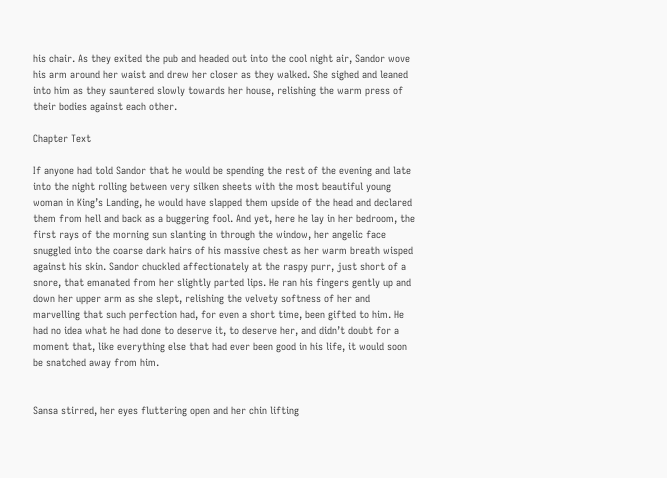his chair. As they exited the pub and headed out into the cool night air, Sandor wove his arm around her waist and drew her closer as they walked. She sighed and leaned into him as they sauntered slowly towards her house, relishing the warm press of their bodies against each other.

Chapter Text

If anyone had told Sandor that he would be spending the rest of the evening and late into the night rolling between very silken sheets with the most beautiful young woman in King’s Landing, he would have slapped them upside of the head and declared them from hell and back as a buggering fool. And yet, here he lay in her bedroom, the first rays of the morning sun slanting in through the window, her angelic face snuggled into the coarse dark hairs of his massive chest as her warm breath wisped against his skin. Sandor chuckled affectionately at the raspy purr, just short of a snore, that emanated from her slightly parted lips. He ran his fingers gently up and down her upper arm as she slept, relishing the velvety softness of her and marvelling that such perfection had, for even a short time, been gifted to him. He had no idea what he had done to deserve it, to deserve her, and didn’t doubt for a moment that, like everything else that had ever been good in his life, it would soon be snatched away from him.


Sansa stirred, her eyes fluttering open and her chin lifting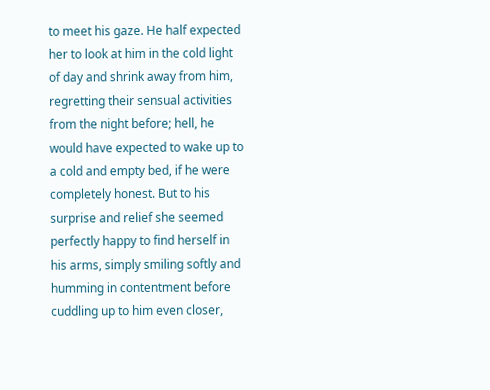to meet his gaze. He half expected her to look at him in the cold light of day and shrink away from him, regretting their sensual activities from the night before; hell, he would have expected to wake up to a cold and empty bed, if he were completely honest. But to his surprise and relief she seemed perfectly happy to find herself in his arms, simply smiling softly and humming in contentment before cuddling up to him even closer,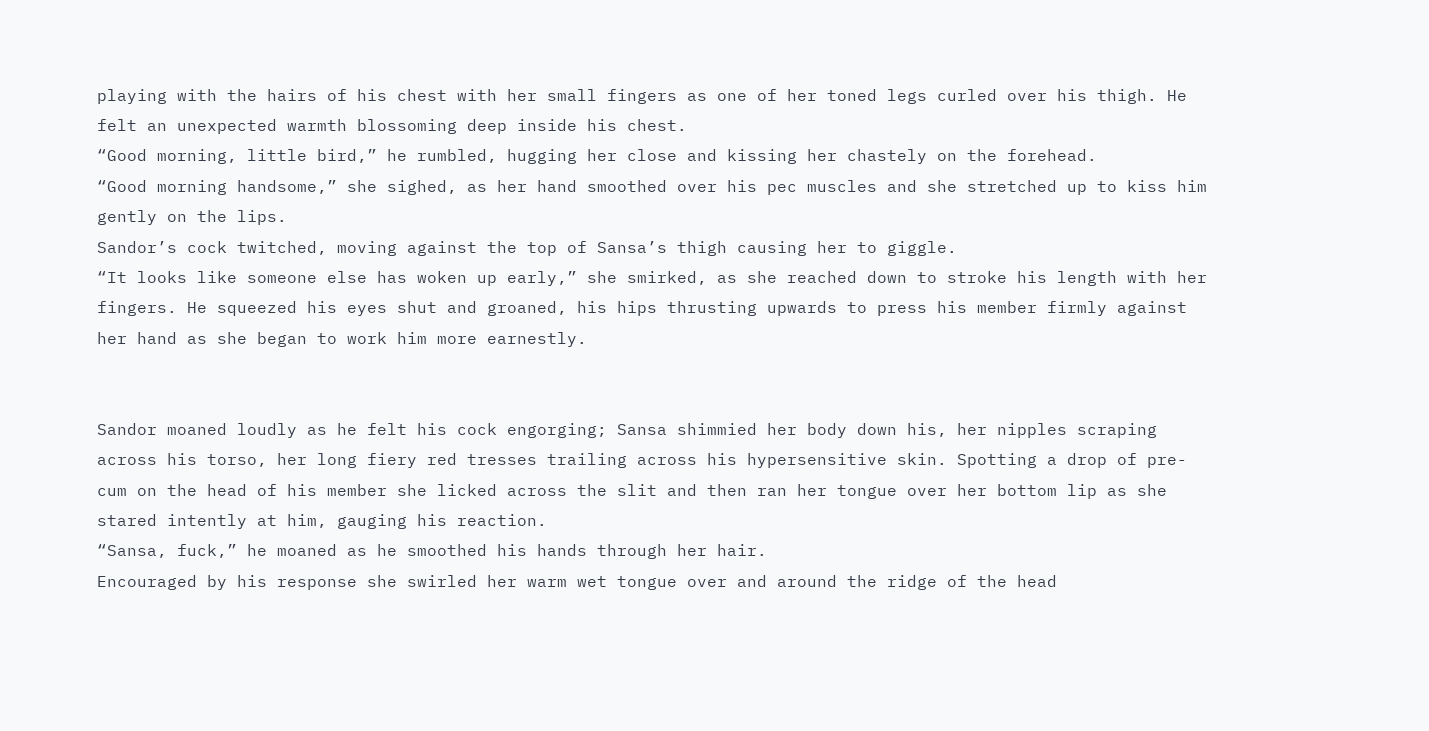playing with the hairs of his chest with her small fingers as one of her toned legs curled over his thigh. He felt an unexpected warmth blossoming deep inside his chest.
“Good morning, little bird,” he rumbled, hugging her close and kissing her chastely on the forehead.
“Good morning handsome,” she sighed, as her hand smoothed over his pec muscles and she stretched up to kiss him gently on the lips.
Sandor’s cock twitched, moving against the top of Sansa’s thigh causing her to giggle.
“It looks like someone else has woken up early,” she smirked, as she reached down to stroke his length with her fingers. He squeezed his eyes shut and groaned, his hips thrusting upwards to press his member firmly against her hand as she began to work him more earnestly.


Sandor moaned loudly as he felt his cock engorging; Sansa shimmied her body down his, her nipples scraping across his torso, her long fiery red tresses trailing across his hypersensitive skin. Spotting a drop of pre-cum on the head of his member she licked across the slit and then ran her tongue over her bottom lip as she stared intently at him, gauging his reaction.
“Sansa, fuck,” he moaned as he smoothed his hands through her hair.
Encouraged by his response she swirled her warm wet tongue over and around the ridge of the head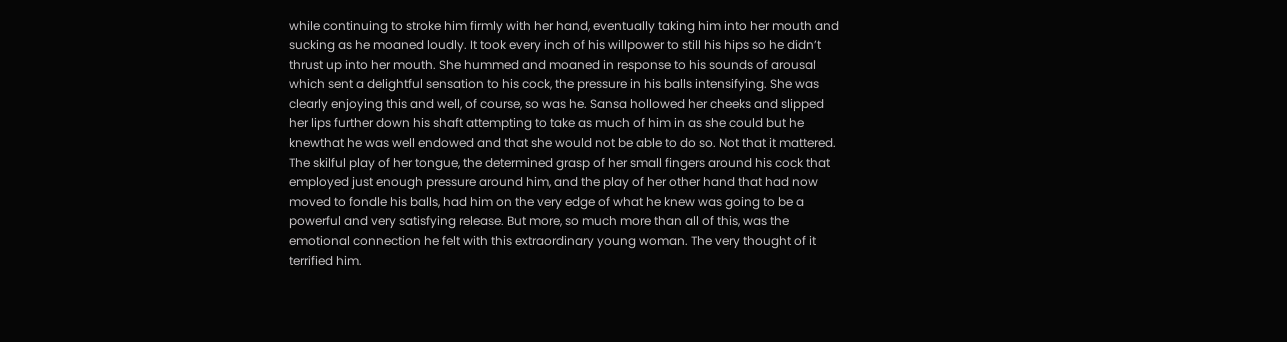while continuing to stroke him firmly with her hand, eventually taking him into her mouth and sucking as he moaned loudly. It took every inch of his willpower to still his hips so he didn’t thrust up into her mouth. She hummed and moaned in response to his sounds of arousal which sent a delightful sensation to his cock, the pressure in his balls intensifying. She was clearly enjoying this and well, of course, so was he. Sansa hollowed her cheeks and slipped her lips further down his shaft attempting to take as much of him in as she could but he knewthat he was well endowed and that she would not be able to do so. Not that it mattered. The skilful play of her tongue, the determined grasp of her small fingers around his cock that employed just enough pressure around him, and the play of her other hand that had now moved to fondle his balls, had him on the very edge of what he knew was going to be a powerful and very satisfying release. But more, so much more than all of this, was the emotional connection he felt with this extraordinary young woman. The very thought of it terrified him.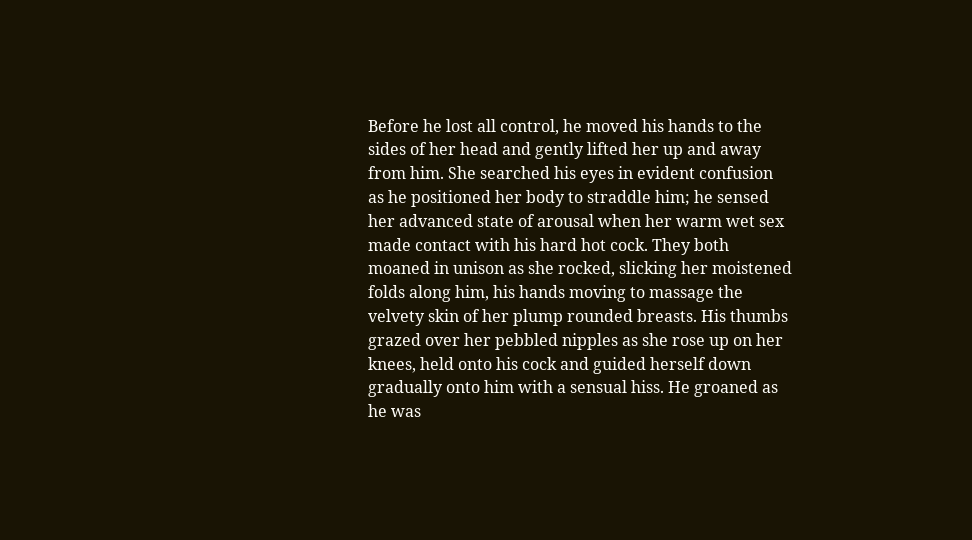Before he lost all control, he moved his hands to the sides of her head and gently lifted her up and away from him. She searched his eyes in evident confusion as he positioned her body to straddle him; he sensed her advanced state of arousal when her warm wet sex made contact with his hard hot cock. They both moaned in unison as she rocked, slicking her moistened folds along him, his hands moving to massage the velvety skin of her plump rounded breasts. His thumbs grazed over her pebbled nipples as she rose up on her knees, held onto his cock and guided herself down gradually onto him with a sensual hiss. He groaned as he was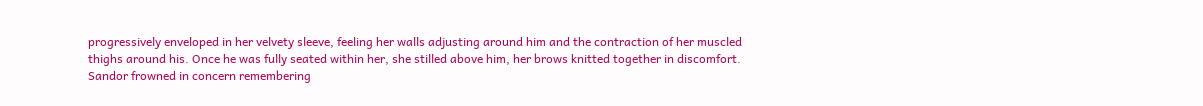progressively enveloped in her velvety sleeve, feeling her walls adjusting around him and the contraction of her muscled thighs around his. Once he was fully seated within her, she stilled above him, her brows knitted together in discomfort.
Sandor frowned in concern remembering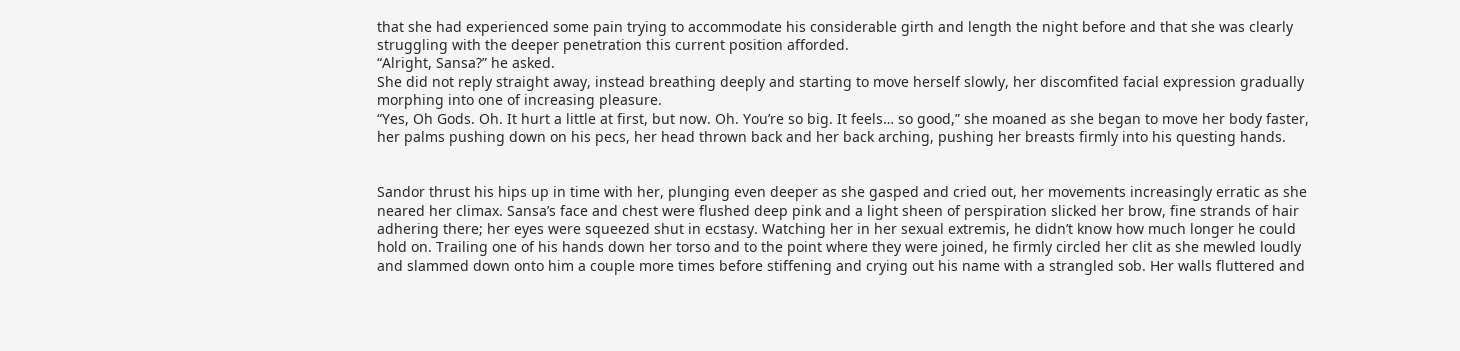that she had experienced some pain trying to accommodate his considerable girth and length the night before and that she was clearly struggling with the deeper penetration this current position afforded.
“Alright, Sansa?” he asked.
She did not reply straight away, instead breathing deeply and starting to move herself slowly, her discomfited facial expression gradually morphing into one of increasing pleasure.
“Yes, Oh Gods. Oh. It hurt a little at first, but now. Oh. You’re so big. It feels… so good,” she moaned as she began to move her body faster, her palms pushing down on his pecs, her head thrown back and her back arching, pushing her breasts firmly into his questing hands.


Sandor thrust his hips up in time with her, plunging even deeper as she gasped and cried out, her movements increasingly erratic as she neared her climax. Sansa’s face and chest were flushed deep pink and a light sheen of perspiration slicked her brow, fine strands of hair adhering there; her eyes were squeezed shut in ecstasy. Watching her in her sexual extremis, he didn’t know how much longer he could hold on. Trailing one of his hands down her torso and to the point where they were joined, he firmly circled her clit as she mewled loudly and slammed down onto him a couple more times before stiffening and crying out his name with a strangled sob. Her walls fluttered and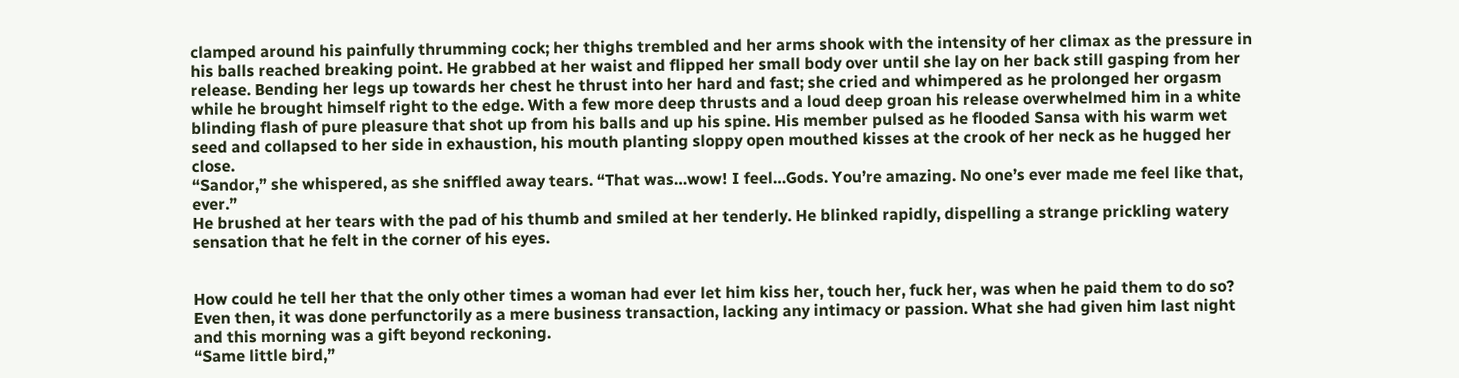clamped around his painfully thrumming cock; her thighs trembled and her arms shook with the intensity of her climax as the pressure in his balls reached breaking point. He grabbed at her waist and flipped her small body over until she lay on her back still gasping from her release. Bending her legs up towards her chest he thrust into her hard and fast; she cried and whimpered as he prolonged her orgasm while he brought himself right to the edge. With a few more deep thrusts and a loud deep groan his release overwhelmed him in a white blinding flash of pure pleasure that shot up from his balls and up his spine. His member pulsed as he flooded Sansa with his warm wet seed and collapsed to her side in exhaustion, his mouth planting sloppy open mouthed kisses at the crook of her neck as he hugged her close.
“Sandor,” she whispered, as she sniffled away tears. “That was…wow! I feel…Gods. You’re amazing. No one’s ever made me feel like that, ever.”
He brushed at her tears with the pad of his thumb and smiled at her tenderly. He blinked rapidly, dispelling a strange prickling watery sensation that he felt in the corner of his eyes.


How could he tell her that the only other times a woman had ever let him kiss her, touch her, fuck her, was when he paid them to do so? Even then, it was done perfunctorily as a mere business transaction, lacking any intimacy or passion. What she had given him last night and this morning was a gift beyond reckoning.
“Same little bird,”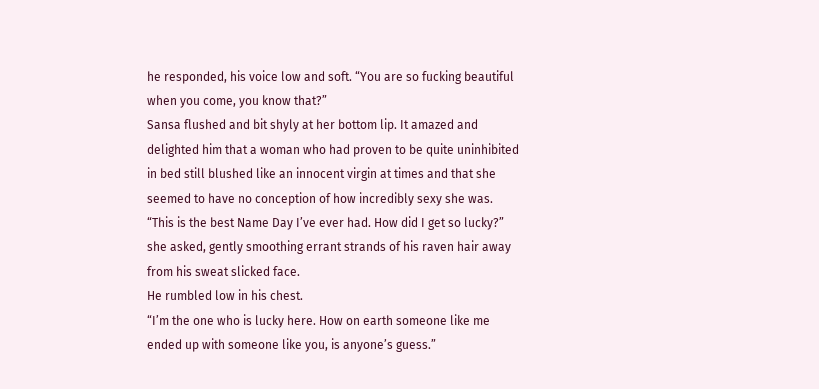he responded, his voice low and soft. “You are so fucking beautiful when you come, you know that?”
Sansa flushed and bit shyly at her bottom lip. It amazed and delighted him that a woman who had proven to be quite uninhibited in bed still blushed like an innocent virgin at times and that she seemed to have no conception of how incredibly sexy she was.
“This is the best Name Day I’ve ever had. How did I get so lucky?” she asked, gently smoothing errant strands of his raven hair away from his sweat slicked face.
He rumbled low in his chest.
“I’m the one who is lucky here. How on earth someone like me ended up with someone like you, is anyone’s guess.”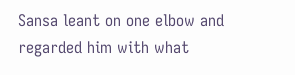Sansa leant on one elbow and regarded him with what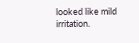looked like mild irritation.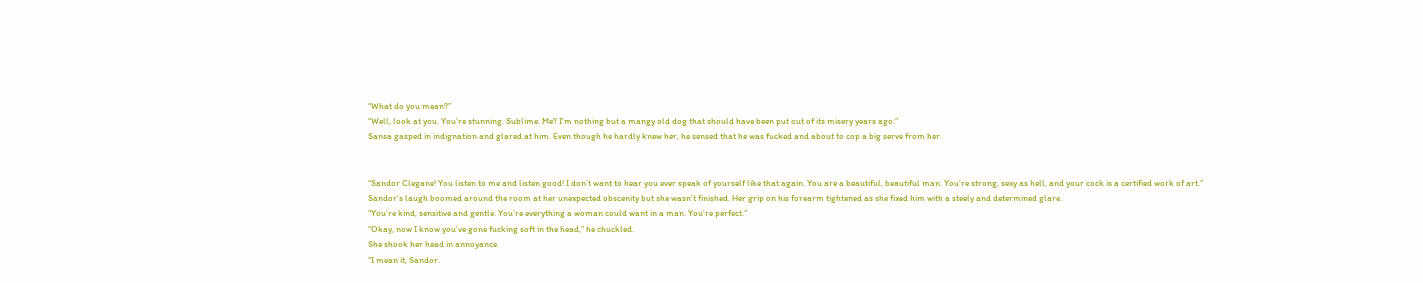“What do you mean?”
“Well, look at you. You’re stunning. Sublime. Me? I’m nothing but a mangy old dog that should have been put out of its misery years ago.”
Sansa gasped in indignation and glared at him. Even though he hardly knew her, he sensed that he was fucked and about to cop a big serve from her.


“Sandor Clegane! You listen to me and listen good! I don’t want to hear you ever speak of yourself like that again. You are a beautiful, beautiful man. You’re strong, sexy as hell, and your cock is a certified work of art.”
Sandor’s laugh boomed around the room at her unexpected obscenity but she wasn’t finished. Her grip on his forearm tightened as she fixed him with a steely and determined glare.
“You’re kind, sensitive and gentle. You’re everything a woman could want in a man. You’re perfect.”
“Okay, now I know you’ve gone fucking soft in the head,” he chuckled.
She shook her head in annoyance.
“I mean it, Sandor.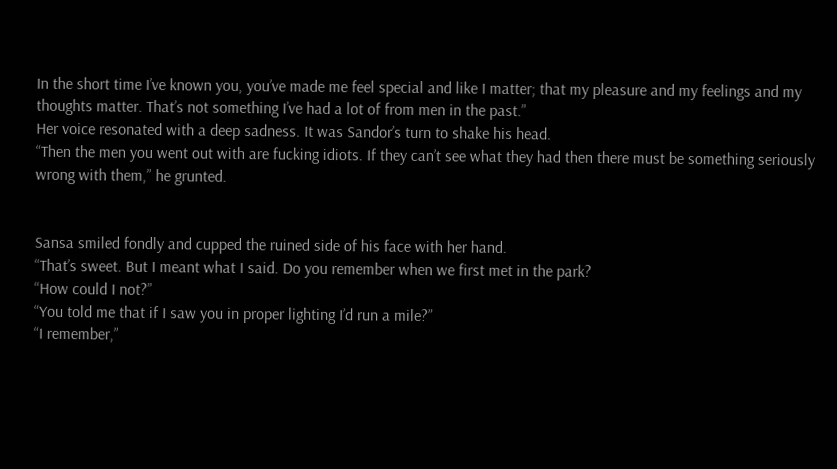In the short time I’ve known you, you’ve made me feel special and like I matter; that my pleasure and my feelings and my thoughts matter. That’s not something I’ve had a lot of from men in the past.”
Her voice resonated with a deep sadness. It was Sandor’s turn to shake his head.
“Then the men you went out with are fucking idiots. If they can’t see what they had then there must be something seriously wrong with them,” he grunted.


Sansa smiled fondly and cupped the ruined side of his face with her hand.
“That’s sweet. But I meant what I said. Do you remember when we first met in the park?
“How could I not?”
“You told me that if I saw you in proper lighting I’d run a mile?”
“I remember,”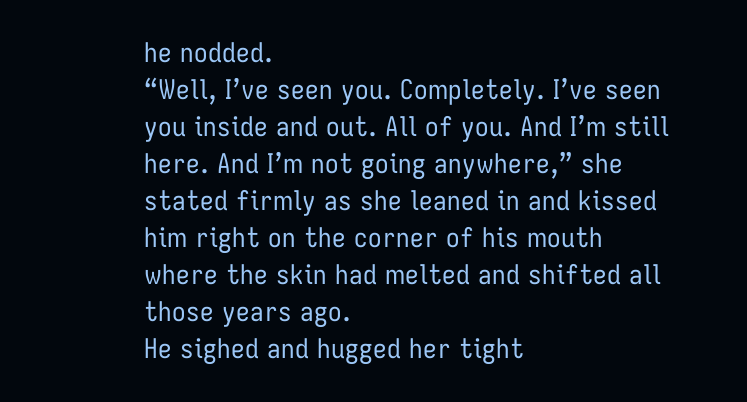he nodded.
“Well, I’ve seen you. Completely. I’ve seen you inside and out. All of you. And I’m still here. And I’m not going anywhere,” she stated firmly as she leaned in and kissed him right on the corner of his mouth where the skin had melted and shifted all those years ago.
He sighed and hugged her tight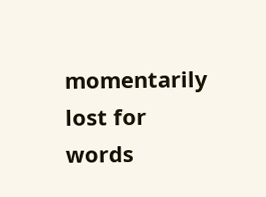momentarily lost for words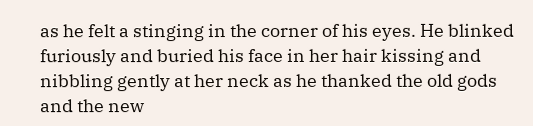as he felt a stinging in the corner of his eyes. He blinked furiously and buried his face in her hair kissing and nibbling gently at her neck as he thanked the old gods and the new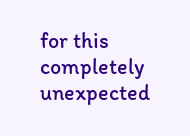for this completely unexpected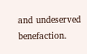and undeserved benefaction.